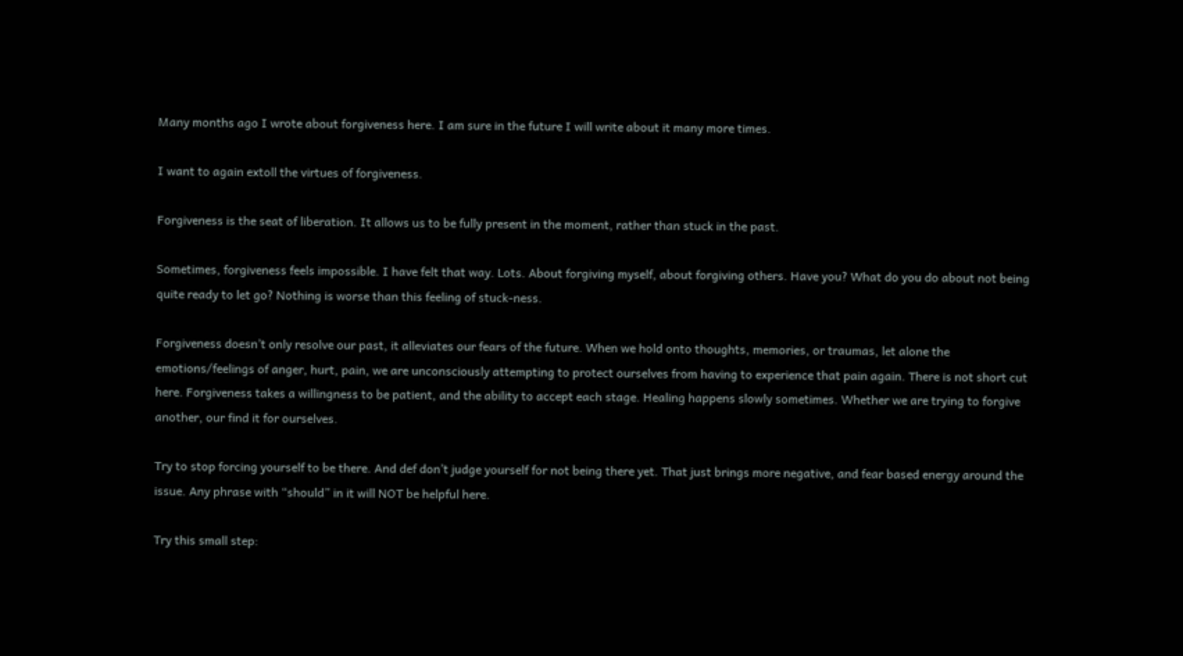Many months ago I wrote about forgiveness here. I am sure in the future I will write about it many more times.

I want to again extoll the virtues of forgiveness.

Forgiveness is the seat of liberation. It allows us to be fully present in the moment, rather than stuck in the past.

Sometimes, forgiveness feels impossible. I have felt that way. Lots. About forgiving myself, about forgiving others. Have you? What do you do about not being quite ready to let go? Nothing is worse than this feeling of stuck-ness.

Forgiveness doesn’t only resolve our past, it alleviates our fears of the future. When we hold onto thoughts, memories, or traumas, let alone the emotions/feelings of anger, hurt, pain, we are unconsciously attempting to protect ourselves from having to experience that pain again. There is not short cut here. Forgiveness takes a willingness to be patient, and the ability to accept each stage. Healing happens slowly sometimes. Whether we are trying to forgive another, our find it for ourselves.

Try to stop forcing yourself to be there. And def don’t judge yourself for not being there yet. That just brings more negative, and fear based energy around the issue. Any phrase with “should” in it will NOT be helpful here.

Try this small step: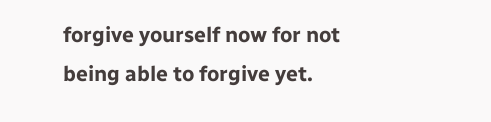forgive yourself now for not being able to forgive yet.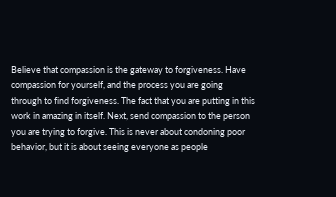Believe that compassion is the gateway to forgiveness. Have compassion for yourself, and the process you are going through to find forgiveness. The fact that you are putting in this work in amazing in itself. Next, send compassion to the person you are trying to forgive. This is never about condoning poor behavior, but it is about seeing everyone as people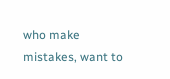who make mistakes, want to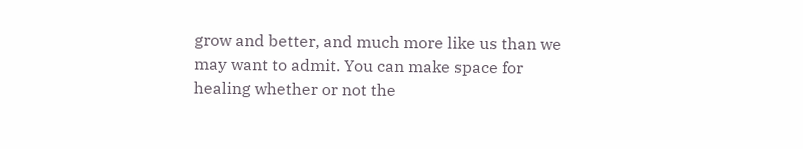grow and better, and much more like us than we may want to admit. You can make space for healing whether or not the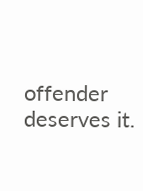offender deserves it.